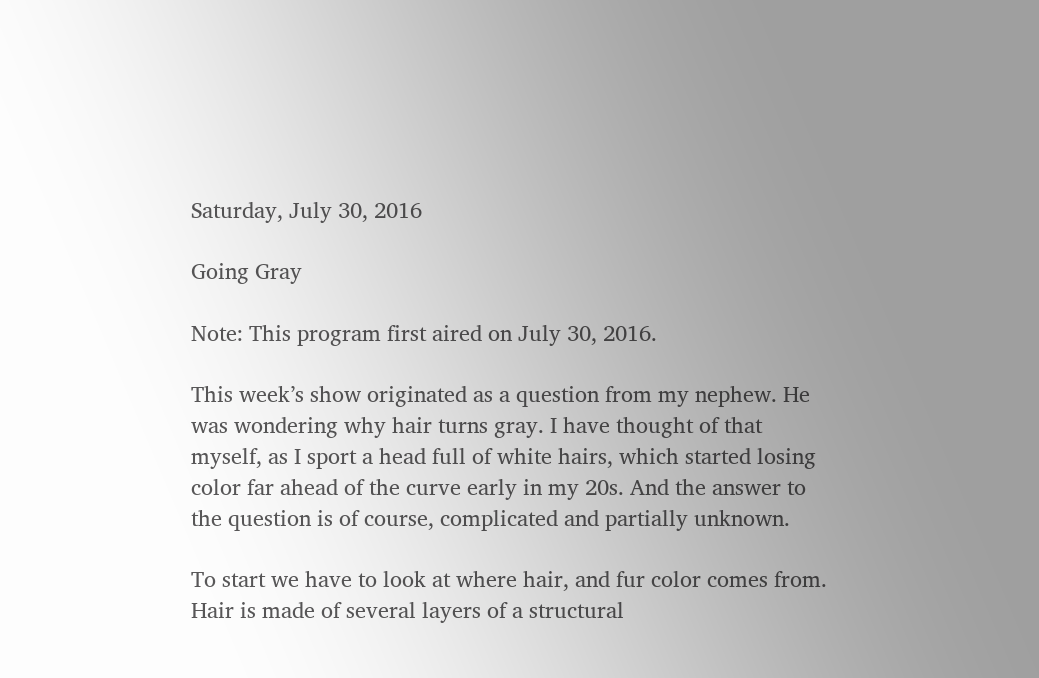Saturday, July 30, 2016

Going Gray

Note: This program first aired on July 30, 2016.

This week’s show originated as a question from my nephew. He was wondering why hair turns gray. I have thought of that myself, as I sport a head full of white hairs, which started losing color far ahead of the curve early in my 20s. And the answer to the question is of course, complicated and partially unknown.

To start we have to look at where hair, and fur color comes from. Hair is made of several layers of a structural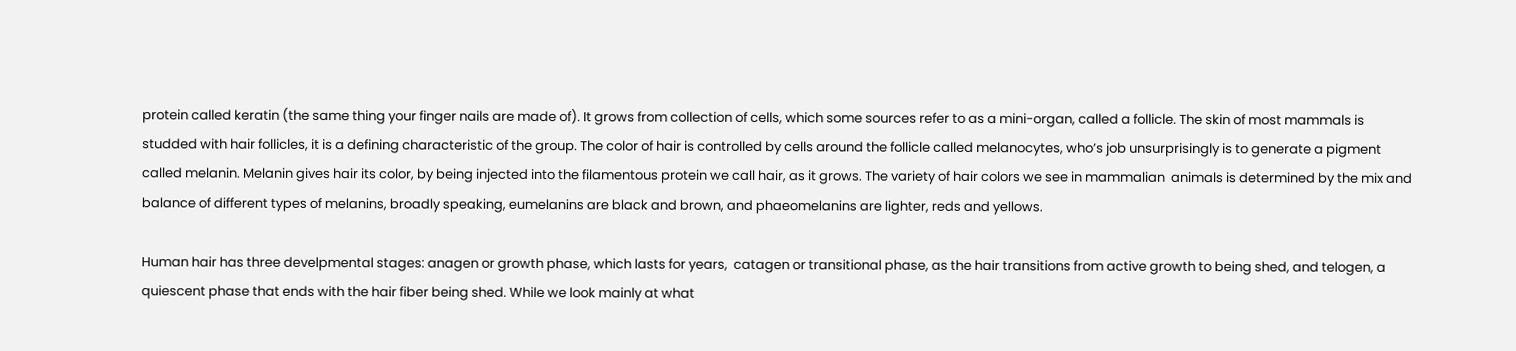protein called keratin (the same thing your finger nails are made of). It grows from collection of cells, which some sources refer to as a mini-organ, called a follicle. The skin of most mammals is studded with hair follicles, it is a defining characteristic of the group. The color of hair is controlled by cells around the follicle called melanocytes, who’s job unsurprisingly is to generate a pigment called melanin. Melanin gives hair its color, by being injected into the filamentous protein we call hair, as it grows. The variety of hair colors we see in mammalian  animals is determined by the mix and balance of different types of melanins, broadly speaking, eumelanins are black and brown, and phaeomelanins are lighter, reds and yellows.

Human hair has three develpmental stages: anagen or growth phase, which lasts for years,  catagen or transitional phase, as the hair transitions from active growth to being shed, and telogen, a quiescent phase that ends with the hair fiber being shed. While we look mainly at what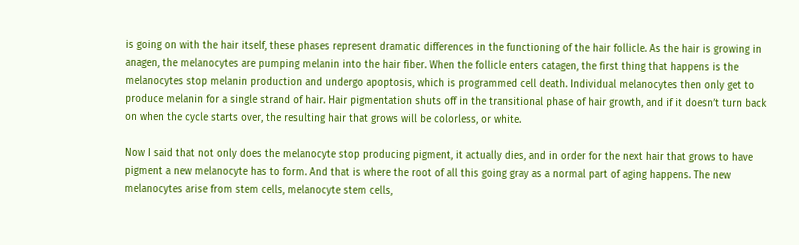is going on with the hair itself, these phases represent dramatic differences in the functioning of the hair follicle. As the hair is growing in anagen, the melanocytes are pumping melanin into the hair fiber. When the follicle enters catagen, the first thing that happens is the melanocytes stop melanin production and undergo apoptosis, which is programmed cell death. Individual melanocytes then only get to produce melanin for a single strand of hair. Hair pigmentation shuts off in the transitional phase of hair growth, and if it doesn’t turn back on when the cycle starts over, the resulting hair that grows will be colorless, or white.

Now I said that not only does the melanocyte stop producing pigment, it actually dies, and in order for the next hair that grows to have pigment a new melanocyte has to form. And that is where the root of all this going gray as a normal part of aging happens. The new melanocytes arise from stem cells, melanocyte stem cells,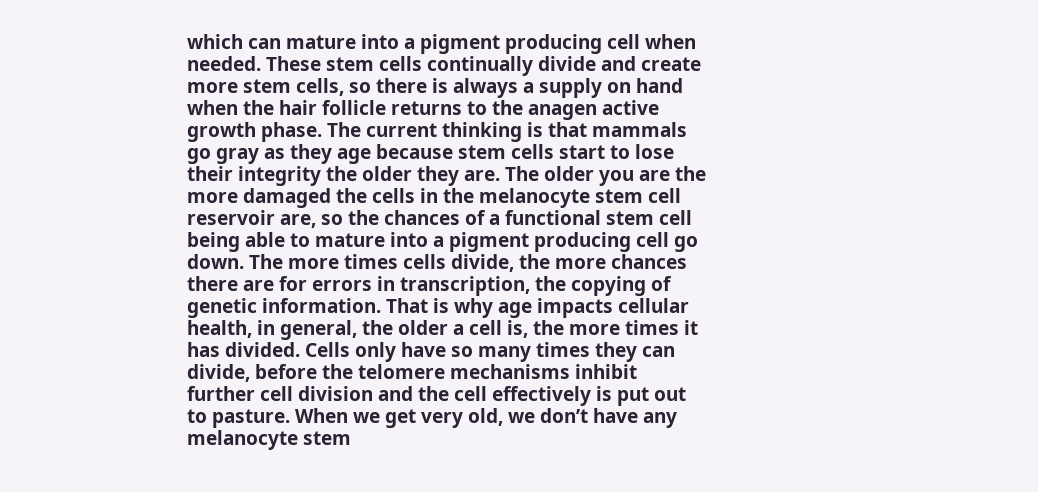which can mature into a pigment producing cell when needed. These stem cells continually divide and create more stem cells, so there is always a supply on hand when the hair follicle returns to the anagen active growth phase. The current thinking is that mammals go gray as they age because stem cells start to lose their integrity the older they are. The older you are the more damaged the cells in the melanocyte stem cell reservoir are, so the chances of a functional stem cell being able to mature into a pigment producing cell go down. The more times cells divide, the more chances there are for errors in transcription, the copying of genetic information. That is why age impacts cellular health, in general, the older a cell is, the more times it has divided. Cells only have so many times they can divide, before the telomere mechanisms inhibit further cell division and the cell effectively is put out to pasture. When we get very old, we don’t have any melanocyte stem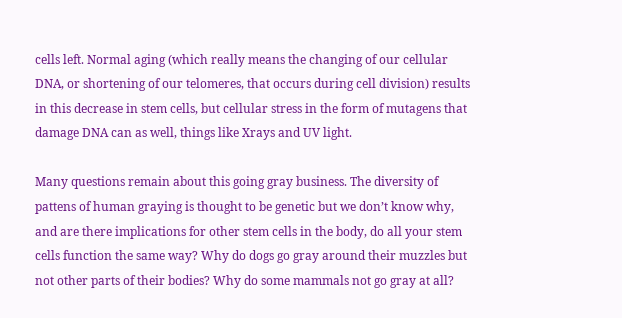cells left. Normal aging (which really means the changing of our cellular DNA, or shortening of our telomeres, that occurs during cell division) results in this decrease in stem cells, but cellular stress in the form of mutagens that damage DNA can as well, things like Xrays and UV light.

Many questions remain about this going gray business. The diversity of pattens of human graying is thought to be genetic but we don’t know why, and are there implications for other stem cells in the body, do all your stem cells function the same way? Why do dogs go gray around their muzzles but not other parts of their bodies? Why do some mammals not go gray at all?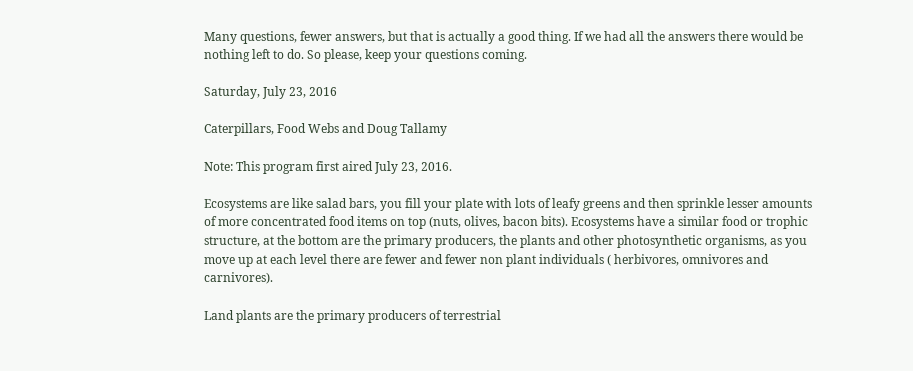Many questions, fewer answers, but that is actually a good thing. If we had all the answers there would be nothing left to do. So please, keep your questions coming.

Saturday, July 23, 2016

Caterpillars, Food Webs and Doug Tallamy

Note: This program first aired July 23, 2016.

Ecosystems are like salad bars, you fill your plate with lots of leafy greens and then sprinkle lesser amounts of more concentrated food items on top (nuts, olives, bacon bits). Ecosystems have a similar food or trophic structure, at the bottom are the primary producers, the plants and other photosynthetic organisms, as you move up at each level there are fewer and fewer non plant individuals ( herbivores, omnivores and carnivores).

Land plants are the primary producers of terrestrial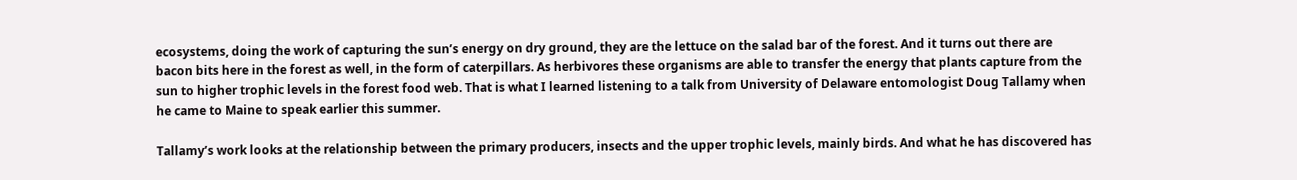ecosystems, doing the work of capturing the sun’s energy on dry ground, they are the lettuce on the salad bar of the forest. And it turns out there are bacon bits here in the forest as well, in the form of caterpillars. As herbivores these organisms are able to transfer the energy that plants capture from the sun to higher trophic levels in the forest food web. That is what I learned listening to a talk from University of Delaware entomologist Doug Tallamy when he came to Maine to speak earlier this summer.

Tallamy’s work looks at the relationship between the primary producers, insects and the upper trophic levels, mainly birds. And what he has discovered has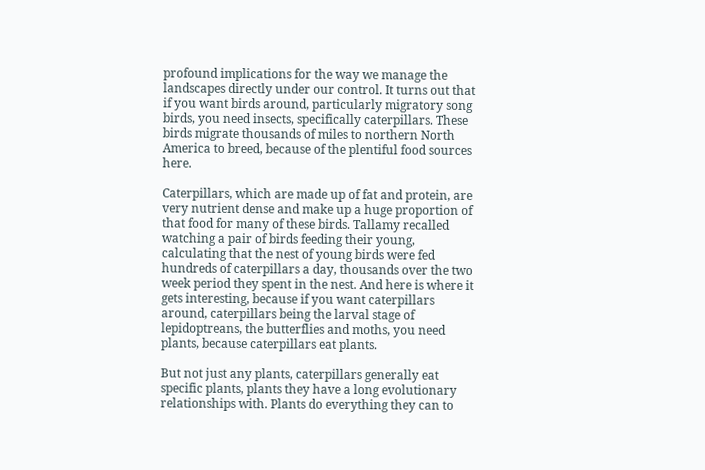profound implications for the way we manage the landscapes directly under our control. It turns out that if you want birds around, particularly migratory song birds, you need insects, specifically caterpillars. These birds migrate thousands of miles to northern North America to breed, because of the plentiful food sources here.

Caterpillars, which are made up of fat and protein, are very nutrient dense and make up a huge proportion of that food for many of these birds. Tallamy recalled watching a pair of birds feeding their young, calculating that the nest of young birds were fed hundreds of caterpillars a day, thousands over the two week period they spent in the nest. And here is where it gets interesting, because if you want caterpillars around, caterpillars being the larval stage of lepidoptreans, the butterflies and moths, you need plants, because caterpillars eat plants.

But not just any plants, caterpillars generally eat specific plants, plants they have a long evolutionary relationships with. Plants do everything they can to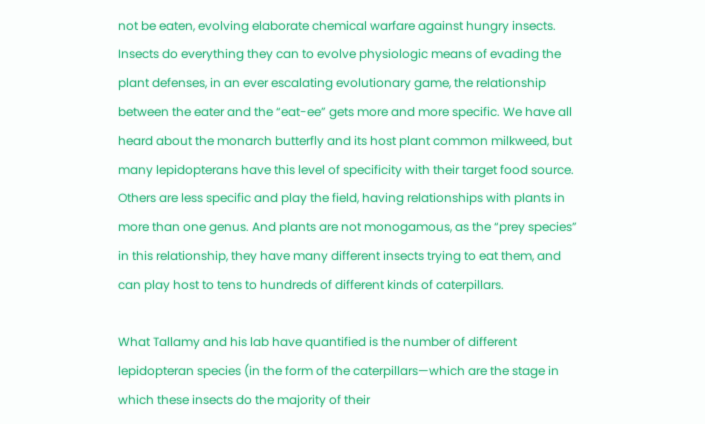not be eaten, evolving elaborate chemical warfare against hungry insects. Insects do everything they can to evolve physiologic means of evading the plant defenses, in an ever escalating evolutionary game, the relationship between the eater and the “eat-ee” gets more and more specific. We have all heard about the monarch butterfly and its host plant common milkweed, but many lepidopterans have this level of specificity with their target food source. Others are less specific and play the field, having relationships with plants in more than one genus. And plants are not monogamous, as the “prey species” in this relationship, they have many different insects trying to eat them, and can play host to tens to hundreds of different kinds of caterpillars.

What Tallamy and his lab have quantified is the number of different lepidopteran species (in the form of the caterpillars—which are the stage in which these insects do the majority of their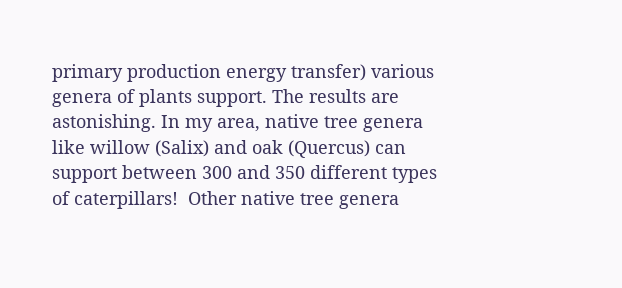primary production energy transfer) various genera of plants support. The results are astonishing. In my area, native tree genera like willow (Salix) and oak (Quercus) can support between 300 and 350 different types of caterpillars!  Other native tree genera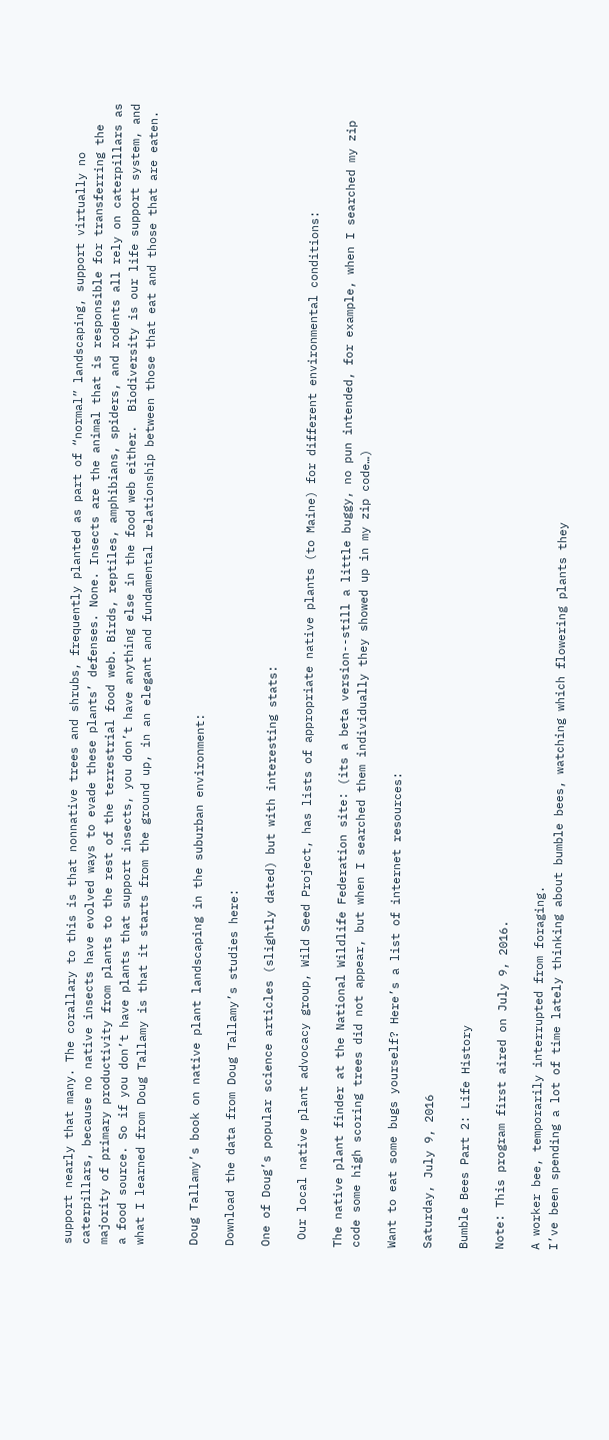support nearly that many. The corallary to this is that nonnative trees and shrubs, frequently planted as part of “normal” landscaping, support virtually no caterpillars, because no native insects have evolved ways to evade these plants’ defenses. None. Insects are the animal that is responsible for transferring the majority of primary productivity from plants to the rest of the terrestrial food web. Birds, reptiles, amphibians, spiders, and rodents all rely on caterpillars as a food source. So if you don’t have plants that support insects, you don’t have anything else in the food web either.  Biodiversity is our life support system, and what I learned from Doug Tallamy is that it starts from the ground up, in an elegant and fundamental relationship between those that eat and those that are eaten.


Doug Tallamy’s book on native plant landscaping in the suburban environment:

Download the data from Doug Tallamy’s studies here:

One of Doug’s popular science articles (slightly dated) but with interesting stats:

 Our local native plant advocacy group, Wild Seed Project, has lists of appropriate native plants (to Maine) for different environmental conditions:

The native plant finder at the National Wildlife Federation site: (its a beta version--still a little buggy, no pun intended, for example, when I searched my zip code some high scoring trees did not appear, but when I searched them individually they showed up in my zip code…)

Want to eat some bugs yourself? Here’s a list of internet resources:

Saturday, July 9, 2016

Bumble Bees Part 2: Life History

Note: This program first aired on July 9, 2016.

A worker bee, temporarily interrupted from foraging.
I’ve been spending a lot of time lately thinking about bumble bees, watching which flowering plants they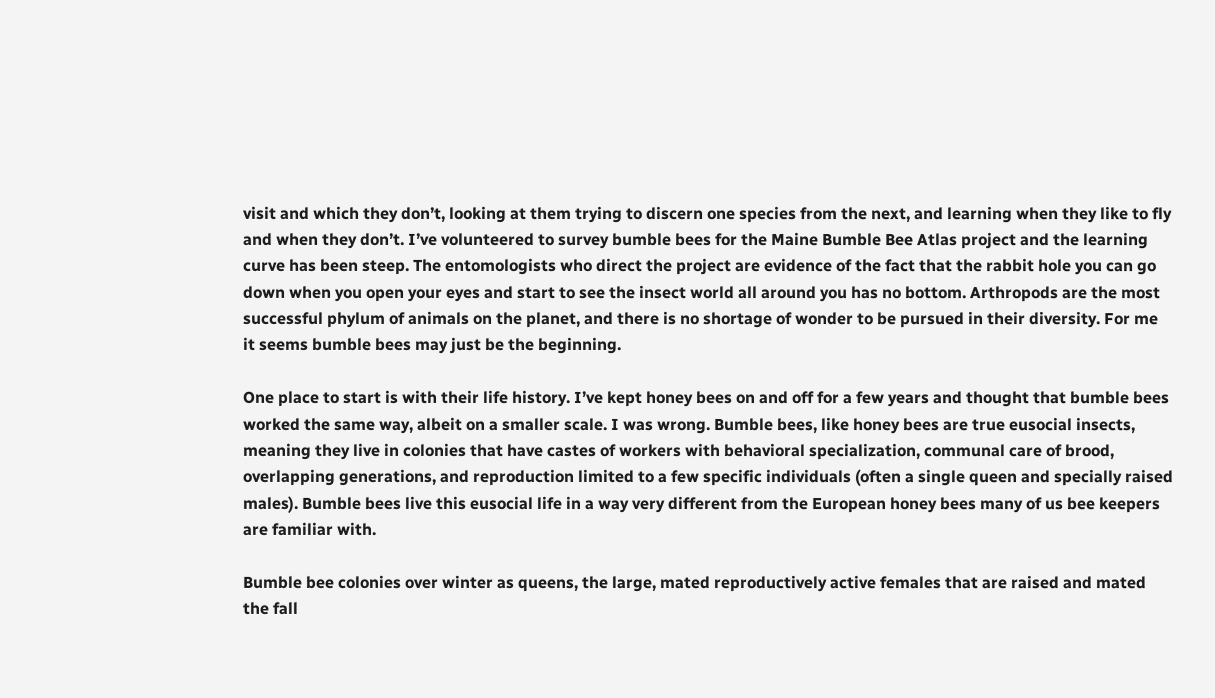visit and which they don’t, looking at them trying to discern one species from the next, and learning when they like to fly and when they don’t. I’ve volunteered to survey bumble bees for the Maine Bumble Bee Atlas project and the learning curve has been steep. The entomologists who direct the project are evidence of the fact that the rabbit hole you can go down when you open your eyes and start to see the insect world all around you has no bottom. Arthropods are the most successful phylum of animals on the planet, and there is no shortage of wonder to be pursued in their diversity. For me it seems bumble bees may just be the beginning.

One place to start is with their life history. I’ve kept honey bees on and off for a few years and thought that bumble bees worked the same way, albeit on a smaller scale. I was wrong. Bumble bees, like honey bees are true eusocial insects, meaning they live in colonies that have castes of workers with behavioral specialization, communal care of brood, overlapping generations, and reproduction limited to a few specific individuals (often a single queen and specially raised males). Bumble bees live this eusocial life in a way very different from the European honey bees many of us bee keepers are familiar with.

Bumble bee colonies over winter as queens, the large, mated reproductively active females that are raised and mated the fall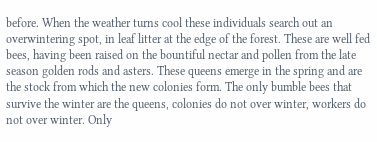before. When the weather turns cool these individuals search out an overwintering spot, in leaf litter at the edge of the forest. These are well fed bees, having been raised on the bountiful nectar and pollen from the late season golden rods and asters. These queens emerge in the spring and are the stock from which the new colonies form. The only bumble bees that survive the winter are the queens, colonies do not over winter, workers do not over winter. Only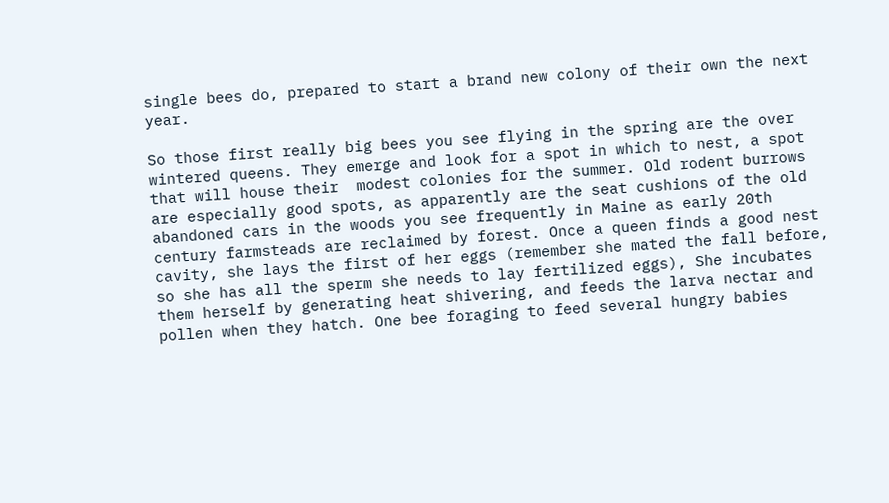single bees do, prepared to start a brand new colony of their own the next year.

So those first really big bees you see flying in the spring are the over wintered queens. They emerge and look for a spot in which to nest, a spot that will house their  modest colonies for the summer. Old rodent burrows are especially good spots, as apparently are the seat cushions of the old abandoned cars in the woods you see frequently in Maine as early 20th century farmsteads are reclaimed by forest. Once a queen finds a good nest cavity, she lays the first of her eggs (remember she mated the fall before, so she has all the sperm she needs to lay fertilized eggs), She incubates them herself by generating heat shivering, and feeds the larva nectar and pollen when they hatch. One bee foraging to feed several hungry babies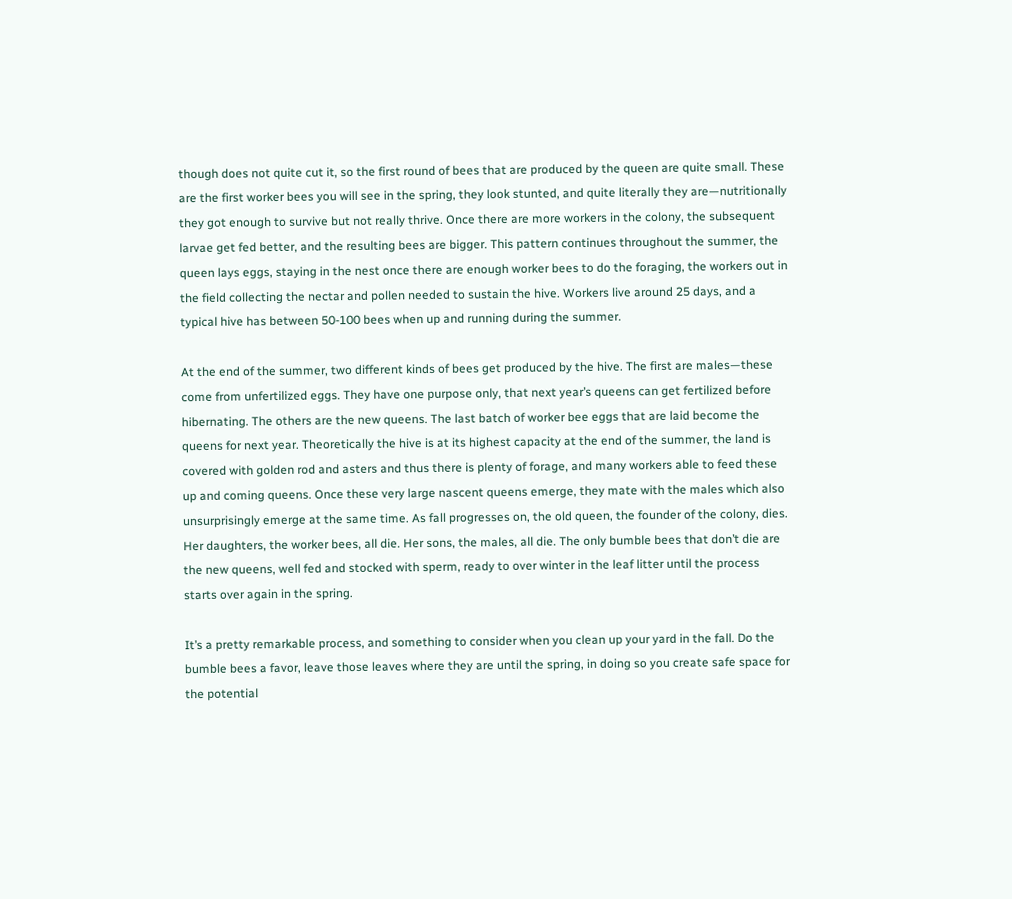though does not quite cut it, so the first round of bees that are produced by the queen are quite small. These are the first worker bees you will see in the spring, they look stunted, and quite literally they are—nutritionally they got enough to survive but not really thrive. Once there are more workers in the colony, the subsequent larvae get fed better, and the resulting bees are bigger. This pattern continues throughout the summer, the queen lays eggs, staying in the nest once there are enough worker bees to do the foraging, the workers out in the field collecting the nectar and pollen needed to sustain the hive. Workers live around 25 days, and a typical hive has between 50-100 bees when up and running during the summer.

At the end of the summer, two different kinds of bees get produced by the hive. The first are males—these come from unfertilized eggs. They have one purpose only, that next year’s queens can get fertilized before hibernating. The others are the new queens. The last batch of worker bee eggs that are laid become the queens for next year. Theoretically the hive is at its highest capacity at the end of the summer, the land is covered with golden rod and asters and thus there is plenty of forage, and many workers able to feed these up and coming queens. Once these very large nascent queens emerge, they mate with the males which also unsurprisingly emerge at the same time. As fall progresses on, the old queen, the founder of the colony, dies. Her daughters, the worker bees, all die. Her sons, the males, all die. The only bumble bees that don’t die are the new queens, well fed and stocked with sperm, ready to over winter in the leaf litter until the process starts over again in the spring.

It’s a pretty remarkable process, and something to consider when you clean up your yard in the fall. Do the bumble bees a favor, leave those leaves where they are until the spring, in doing so you create safe space for the potential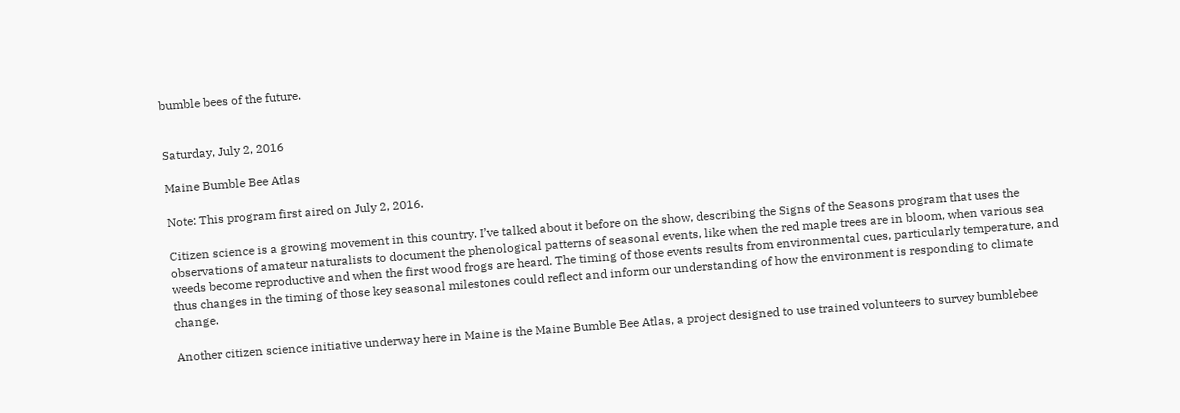bumble bees of the future.


Saturday, July 2, 2016

Maine Bumble Bee Atlas

Note: This program first aired on July 2, 2016.

Citizen science is a growing movement in this country. I’ve talked about it before on the show, describing the Signs of the Seasons program that uses the observations of amateur naturalists to document the phenological patterns of seasonal events, like when the red maple trees are in bloom, when various sea weeds become reproductive and when the first wood frogs are heard. The timing of those events results from environmental cues, particularly temperature, and thus changes in the timing of those key seasonal milestones could reflect and inform our understanding of how the environment is responding to climate change.

Another citizen science initiative underway here in Maine is the Maine Bumble Bee Atlas, a project designed to use trained volunteers to survey bumblebee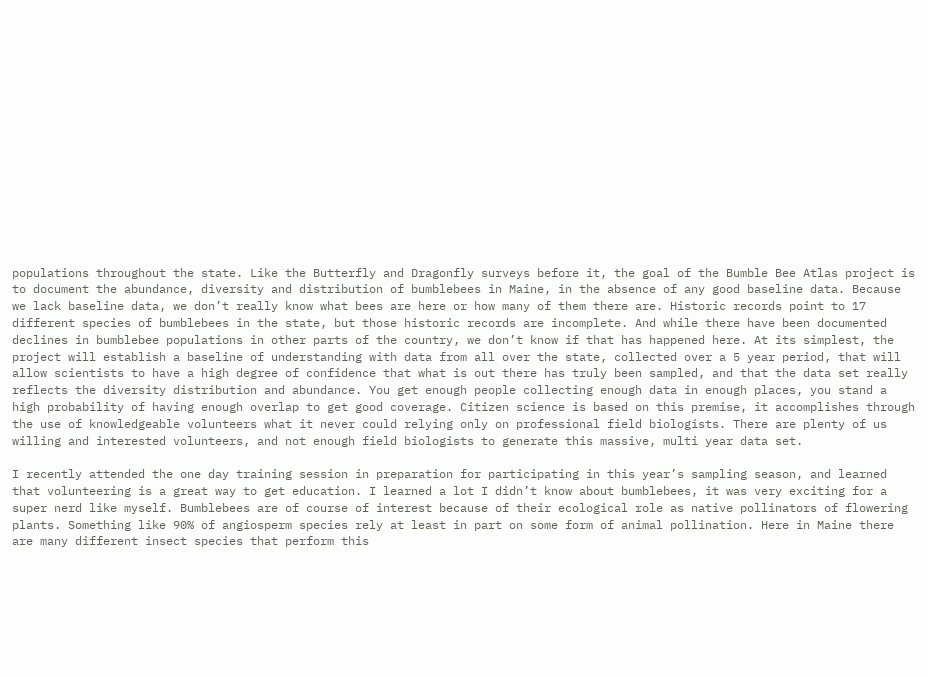populations throughout the state. Like the Butterfly and Dragonfly surveys before it, the goal of the Bumble Bee Atlas project is to document the abundance, diversity and distribution of bumblebees in Maine, in the absence of any good baseline data. Because we lack baseline data, we don’t really know what bees are here or how many of them there are. Historic records point to 17 different species of bumblebees in the state, but those historic records are incomplete. And while there have been documented declines in bumblebee populations in other parts of the country, we don’t know if that has happened here. At its simplest, the project will establish a baseline of understanding with data from all over the state, collected over a 5 year period, that will allow scientists to have a high degree of confidence that what is out there has truly been sampled, and that the data set really reflects the diversity distribution and abundance. You get enough people collecting enough data in enough places, you stand a high probability of having enough overlap to get good coverage. Citizen science is based on this premise, it accomplishes through the use of knowledgeable volunteers what it never could relying only on professional field biologists. There are plenty of us willing and interested volunteers, and not enough field biologists to generate this massive, multi year data set.

I recently attended the one day training session in preparation for participating in this year’s sampling season, and learned that volunteering is a great way to get education. I learned a lot I didn’t know about bumblebees, it was very exciting for a super nerd like myself. Bumblebees are of course of interest because of their ecological role as native pollinators of flowering plants. Something like 90% of angiosperm species rely at least in part on some form of animal pollination. Here in Maine there are many different insect species that perform this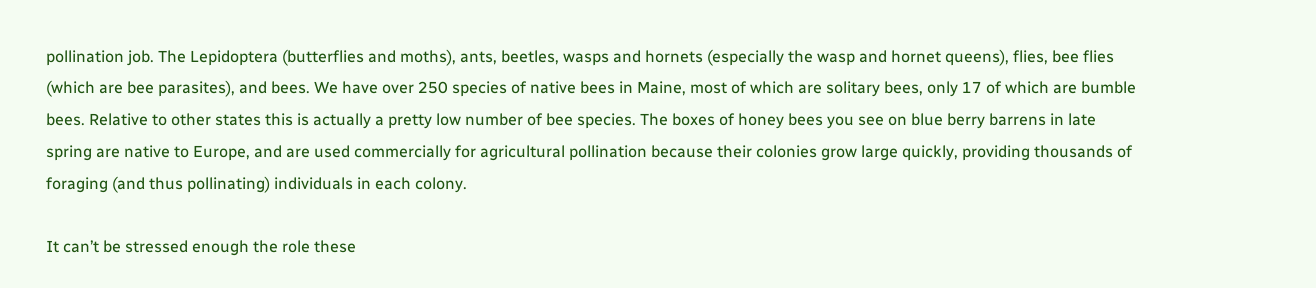pollination job. The Lepidoptera (butterflies and moths), ants, beetles, wasps and hornets (especially the wasp and hornet queens), flies, bee flies (which are bee parasites), and bees. We have over 250 species of native bees in Maine, most of which are solitary bees, only 17 of which are bumble bees. Relative to other states this is actually a pretty low number of bee species. The boxes of honey bees you see on blue berry barrens in late spring are native to Europe, and are used commercially for agricultural pollination because their colonies grow large quickly, providing thousands of foraging (and thus pollinating) individuals in each colony.

It can’t be stressed enough the role these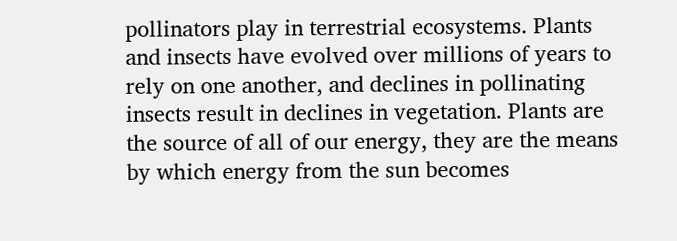pollinators play in terrestrial ecosystems. Plants and insects have evolved over millions of years to rely on one another, and declines in pollinating insects result in declines in vegetation. Plants are the source of all of our energy, they are the means by which energy from the sun becomes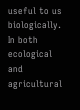useful to us biologically. In both ecological and agricultural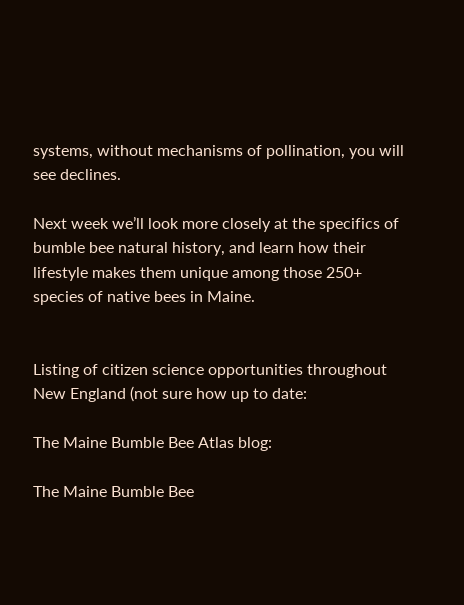systems, without mechanisms of pollination, you will see declines.

Next week we’ll look more closely at the specifics of bumble bee natural history, and learn how their lifestyle makes them unique among those 250+ species of native bees in Maine.


Listing of citizen science opportunities throughout New England (not sure how up to date:

The Maine Bumble Bee Atlas blog:

The Maine Bumble Bee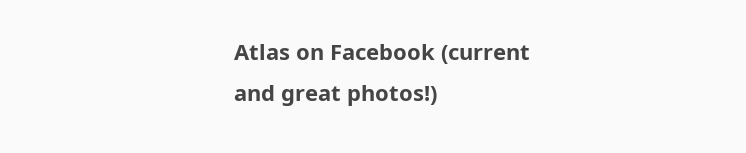Atlas on Facebook (current and great photos!)